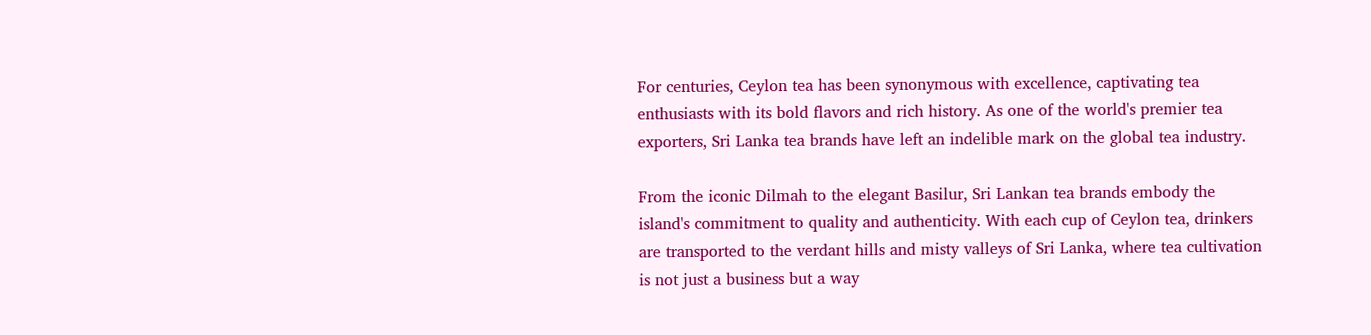For centuries, Ceylon tea has been synonymous with excellence, captivating tea enthusiasts with its bold flavors and rich history. As one of the world's premier tea exporters, Sri Lanka tea brands have left an indelible mark on the global tea industry.

From the iconic Dilmah to the elegant Basilur, Sri Lankan tea brands embody the island's commitment to quality and authenticity. With each cup of Ceylon tea, drinkers are transported to the verdant hills and misty valleys of Sri Lanka, where tea cultivation is not just a business but a way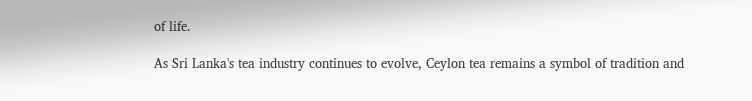of life.

As Sri Lanka's tea industry continues to evolve, Ceylon tea remains a symbol of tradition and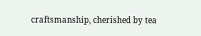craftsmanship, cherished by tea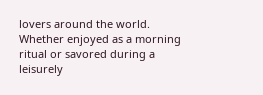lovers around the world. Whether enjoyed as a morning ritual or savored during a leisurely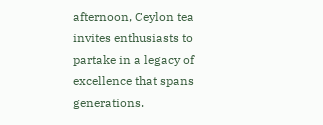afternoon, Ceylon tea invites enthusiasts to partake in a legacy of excellence that spans generations.